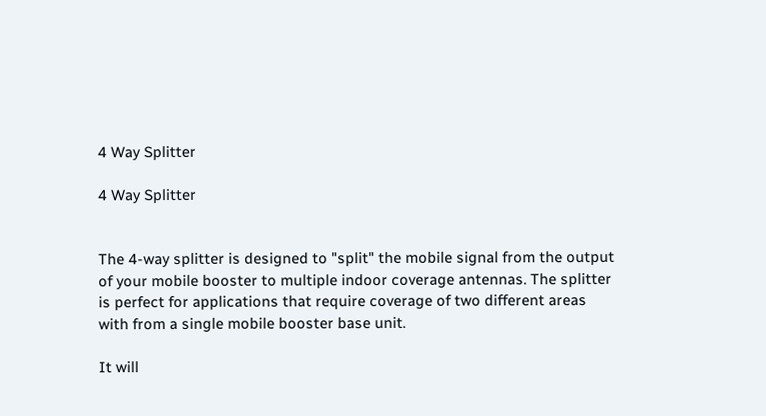4 Way Splitter

4 Way Splitter


The 4-way splitter is designed to "split" the mobile signal from the output of your mobile booster to multiple indoor coverage antennas. The splitter is perfect for applications that require coverage of two different areas with from a single mobile booster base unit.

It will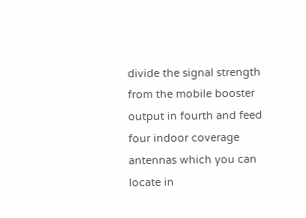divide the signal strength from the mobile booster output in fourth and feed four indoor coverage antennas which you can locate in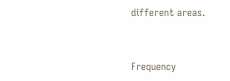different areas.


Frequency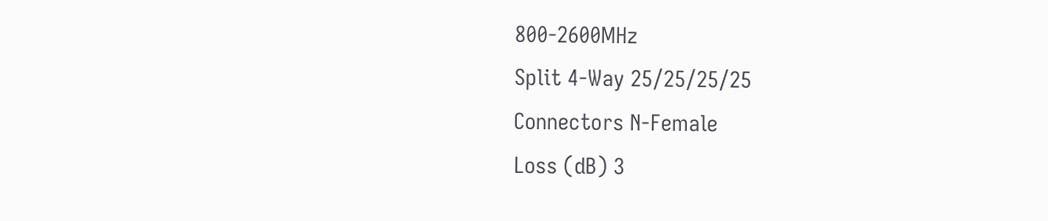800-2600MHz
Split 4-Way 25/25/25/25
Connectors N-Female
Loss (dB) 3